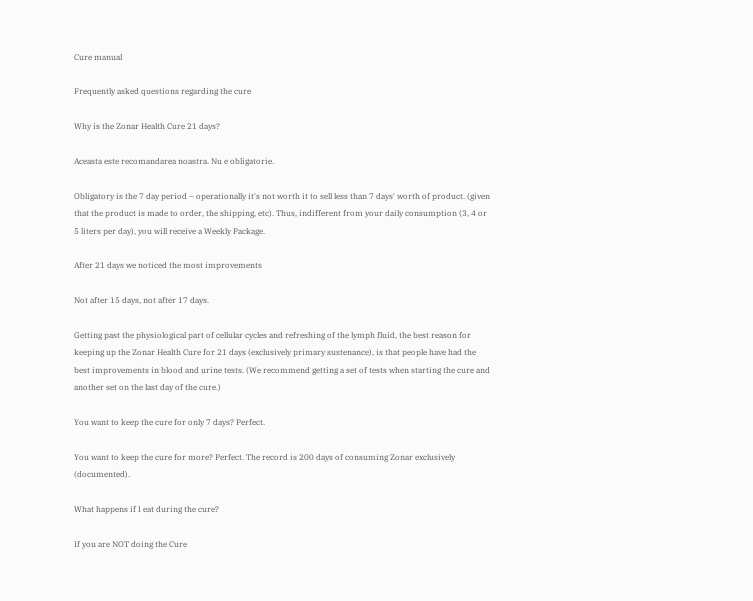Cure manual

Frequently asked questions regarding the cure

Why is the Zonar Health Cure 21 days?

Aceasta este recomandarea noastra. Nu e obligatorie.

Obligatory is the 7 day period – operationally it's not worth it to sell less than 7 days' worth of product. (given that the product is made to order, the shipping, etc). Thus, indifferent from your daily consumption (3, 4 or 5 liters per day), you will receive a Weekly Package.

After 21 days we noticed the most improvements

Not after 15 days, not after 17 days.

Getting past the physiological part of cellular cycles and refreshing of the lymph fluid, the best reason for keeping up the Zonar Health Cure for 21 days (exclusively primary sustenance), is that people have had the best improvements in blood and urine tests. (We recommend getting a set of tests when starting the cure and another set on the last day of the cure.)

You want to keep the cure for only 7 days? Perfect.

You want to keep the cure for more? Perfect. The record is 200 days of consuming Zonar exclusively (documented).

What happens if I eat during the cure?

If you are NOT doing the Cure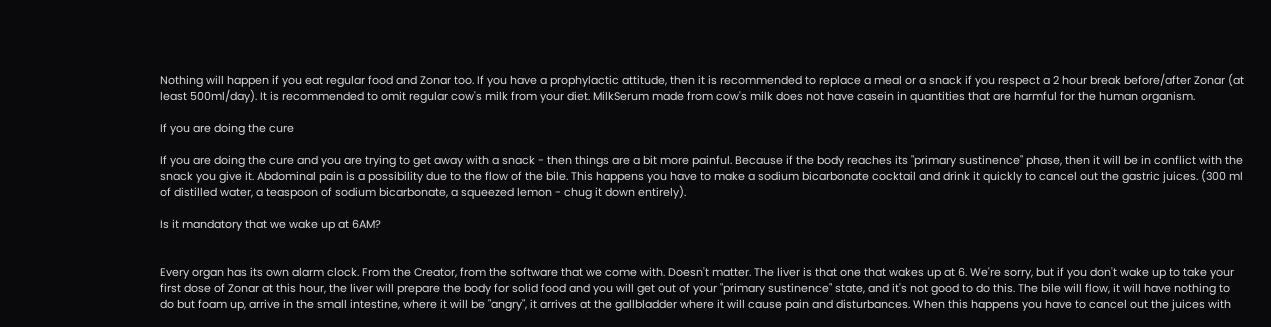Nothing will happen if you eat regular food and Zonar too. If you have a prophylactic attitude, then it is recommended to replace a meal or a snack if you respect a 2 hour break before/after Zonar (at least 500ml/day). It is recommended to omit regular cow's milk from your diet. MilkSerum made from cow's milk does not have casein in quantities that are harmful for the human organism.

If you are doing the cure

If you are doing the cure and you are trying to get away with a snack - then things are a bit more painful. Because if the body reaches its "primary sustinence" phase, then it will be in conflict with the snack you give it. Abdominal pain is a possibility due to the flow of the bile. This happens you have to make a sodium bicarbonate cocktail and drink it quickly to cancel out the gastric juices. (300 ml of distilled water, a teaspoon of sodium bicarbonate, a squeezed lemon - chug it down entirely).

Is it mandatory that we wake up at 6AM?


Every organ has its own alarm clock. From the Creator, from the software that we come with. Doesn't matter. The liver is that one that wakes up at 6. We're sorry, but if you don't wake up to take your first dose of Zonar at this hour, the liver will prepare the body for solid food and you will get out of your "primary sustinence" state, and it's not good to do this. The bile will flow, it will have nothing to do but foam up, arrive in the small intestine, where it will be "angry", it arrives at the gallbladder where it will cause pain and disturbances. When this happens you have to cancel out the juices with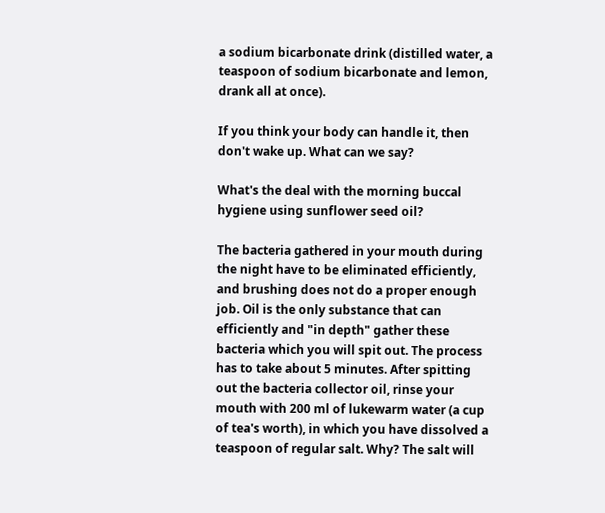a sodium bicarbonate drink (distilled water, a teaspoon of sodium bicarbonate and lemon, drank all at once).

If you think your body can handle it, then don't wake up. What can we say?

What's the deal with the morning buccal hygiene using sunflower seed oil?

The bacteria gathered in your mouth during the night have to be eliminated efficiently, and brushing does not do a proper enough job. Oil is the only substance that can efficiently and "in depth" gather these bacteria which you will spit out. The process has to take about 5 minutes. After spitting out the bacteria collector oil, rinse your mouth with 200 ml of lukewarm water (a cup of tea's worth), in which you have dissolved a teaspoon of regular salt. Why? The salt will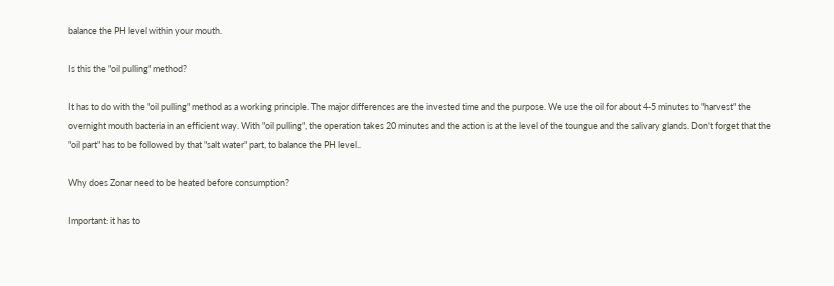balance the PH level within your mouth.

Is this the "oil pulling" method?

It has to do with the "oil pulling" method as a working principle. The major differences are the invested time and the purpose. We use the oil for about 4-5 minutes to "harvest" the overnight mouth bacteria in an efficient way. With "oil pulling", the operation takes 20 minutes and the action is at the level of the toungue and the salivary glands. Don't forget that the "oil part" has to be followed by that "salt water" part, to balance the PH level..

Why does Zonar need to be heated before consumption?

Important: it has to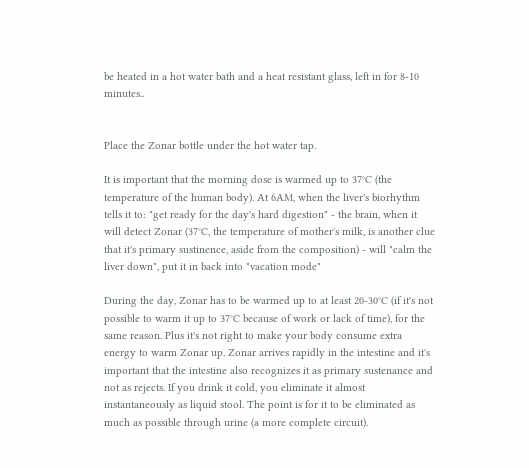be heated in a hot water bath and a heat resistant glass, left in for 8-10 minutes..


Place the Zonar bottle under the hot water tap.

It is important that the morning dose is warmed up to 37°C (the temperature of the human body). At 6AM, when the liver's biorhythm tells it to: "get ready for the day's hard digestion" - the brain, when it will detect Zonar (37°C, the temperature of mother's milk, is another clue that it's primary sustinence, aside from the composition) - will "calm the liver down", put it in back into "vacation mode"

During the day, Zonar has to be warmed up to at least 20-30°C (if it's not possible to warm it up to 37°C because of work or lack of time), for the same reason. Plus it's not right to make your body consume extra energy to warm Zonar up. Zonar arrives rapidly in the intestine and it's important that the intestine also recognizes it as primary sustenance and not as rejects. If you drink it cold, you eliminate it almost instantaneously as liquid stool. The point is for it to be eliminated as much as possible through urine (a more complete circuit).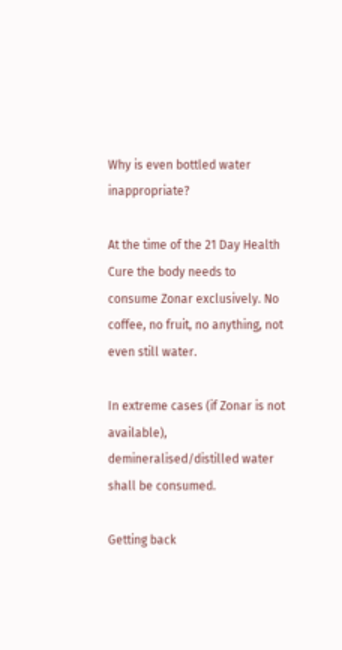Why is even bottled water inappropriate?

At the time of the 21 Day Health Cure the body needs to consume Zonar exclusively. No coffee, no fruit, no anything, not even still water.

In extreme cases (if Zonar is not available), demineralised/distilled water shall be consumed.

Getting back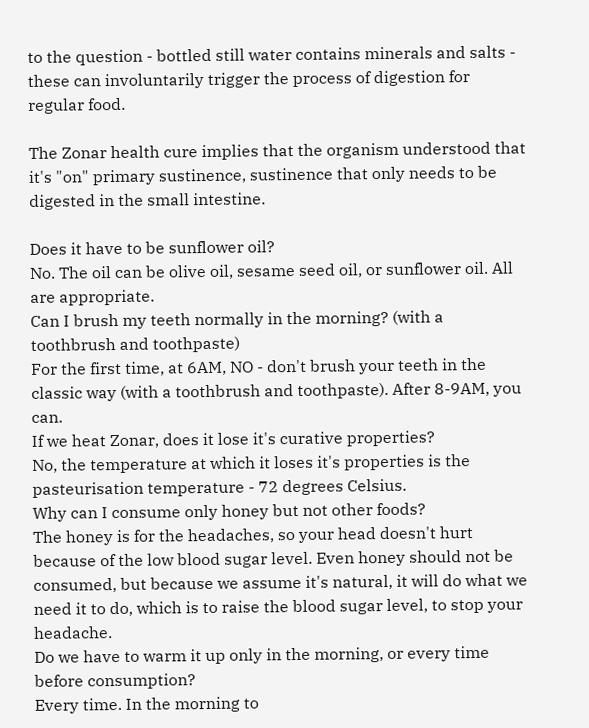to the question - bottled still water contains minerals and salts - these can involuntarily trigger the process of digestion for regular food.

The Zonar health cure implies that the organism understood that it's "on" primary sustinence, sustinence that only needs to be digested in the small intestine.

Does it have to be sunflower oil?
No. The oil can be olive oil, sesame seed oil, or sunflower oil. All are appropriate.
Can I brush my teeth normally in the morning? (with a toothbrush and toothpaste)
For the first time, at 6AM, NO - don't brush your teeth in the classic way (with a toothbrush and toothpaste). After 8-9AM, you can.
If we heat Zonar, does it lose it's curative properties?
No, the temperature at which it loses it's properties is the pasteurisation temperature - 72 degrees Celsius.
Why can I consume only honey but not other foods?
The honey is for the headaches, so your head doesn't hurt because of the low blood sugar level. Even honey should not be consumed, but because we assume it's natural, it will do what we need it to do, which is to raise the blood sugar level, to stop your headache.
Do we have to warm it up only in the morning, or every time before consumption?
Every time. In the morning to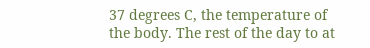37 degrees C, the temperature of the body. The rest of the day to at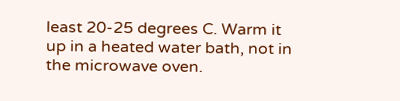least 20-25 degrees C. Warm it up in a heated water bath, not in the microwave oven.